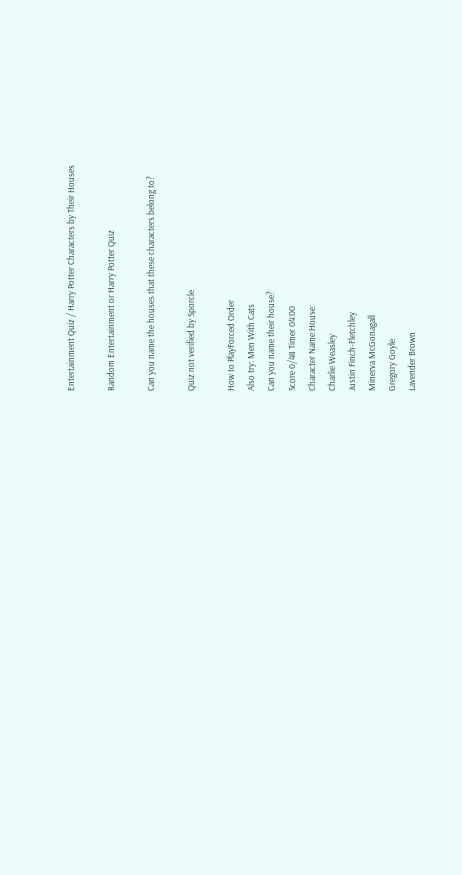Entertainment Quiz / Harry Potter Characters by Their Houses

Random Entertainment or Harry Potter Quiz

Can you name the houses that these characters belong to?

Quiz not verified by Sporcle

How to PlayForced Order
Also try: Men With Cats
Can you name their house?
Score 0/48 Timer 04:00
Character Name:House:
Charlie Weasley
Justin Finch-Fletchley
Minerva McGonagall
Gregory Goyle
Lavender Brown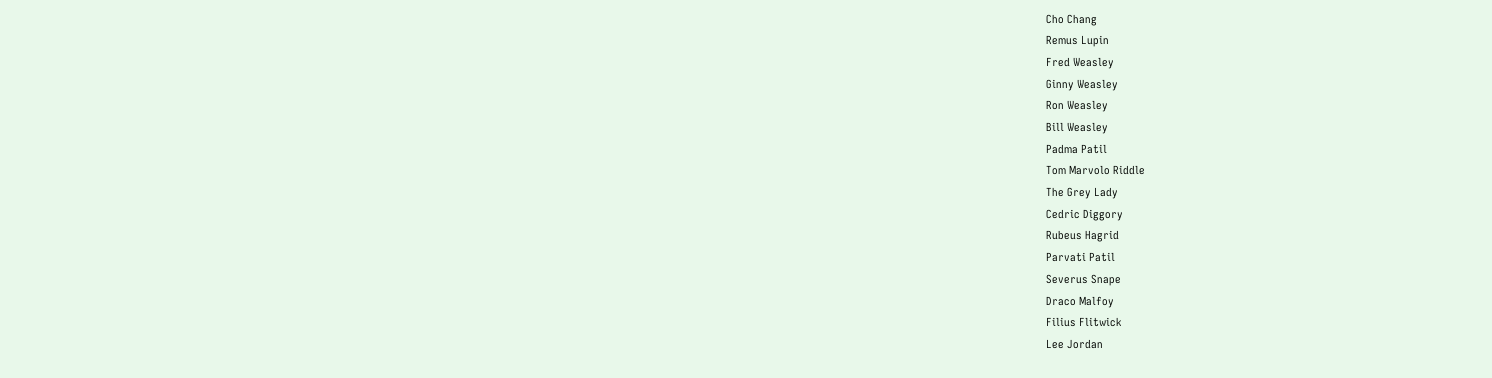Cho Chang
Remus Lupin
Fred Weasley
Ginny Weasley
Ron Weasley
Bill Weasley
Padma Patil
Tom Marvolo Riddle
The Grey Lady
Cedric Diggory
Rubeus Hagrid
Parvati Patil
Severus Snape
Draco Malfoy
Filius Flitwick
Lee Jordan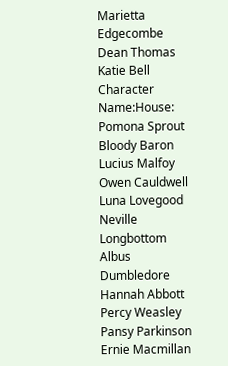Marietta Edgecombe
Dean Thomas
Katie Bell
Character Name:House:
Pomona Sprout
Bloody Baron
Lucius Malfoy
Owen Cauldwell
Luna Lovegood
Neville Longbottom
Albus Dumbledore
Hannah Abbott
Percy Weasley
Pansy Parkinson
Ernie Macmillan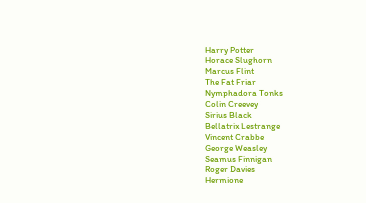Harry Potter
Horace Slughorn
Marcus Flint
The Fat Friar
Nymphadora Tonks
Colin Creevey
Sirius Black
Bellatrix Lestrange
Vincent Crabbe
George Weasley
Seamus Finnigan
Roger Davies
Hermione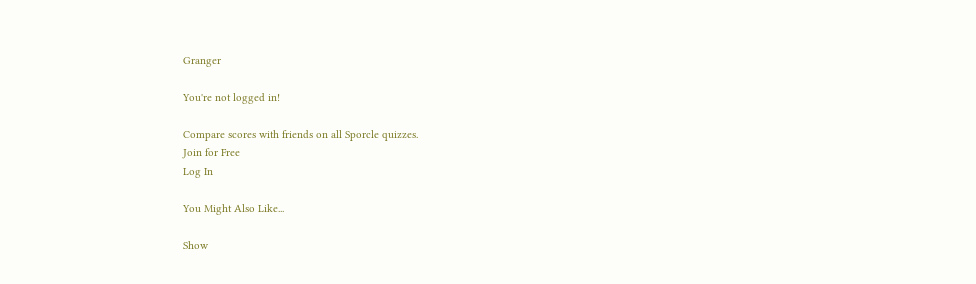Granger

You're not logged in!

Compare scores with friends on all Sporcle quizzes.
Join for Free
Log In

You Might Also Like...

Show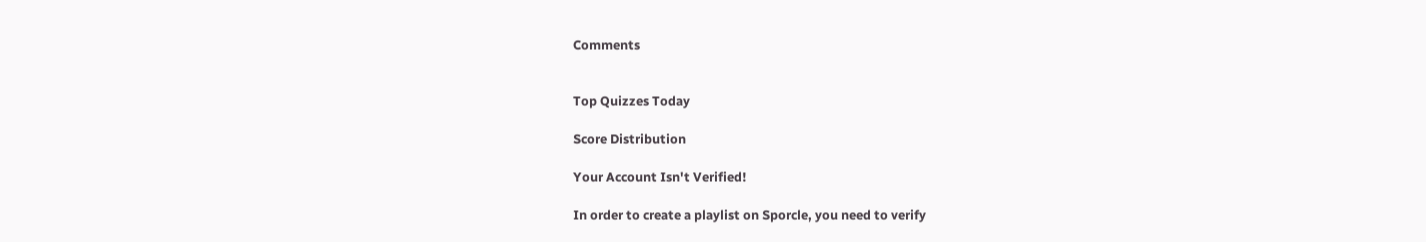Comments


Top Quizzes Today

Score Distribution

Your Account Isn't Verified!

In order to create a playlist on Sporcle, you need to verify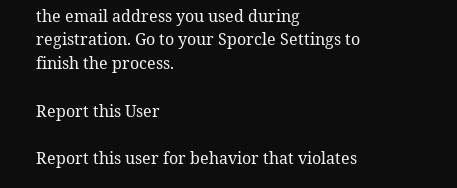the email address you used during registration. Go to your Sporcle Settings to finish the process.

Report this User

Report this user for behavior that violates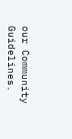our Community Guidelines.